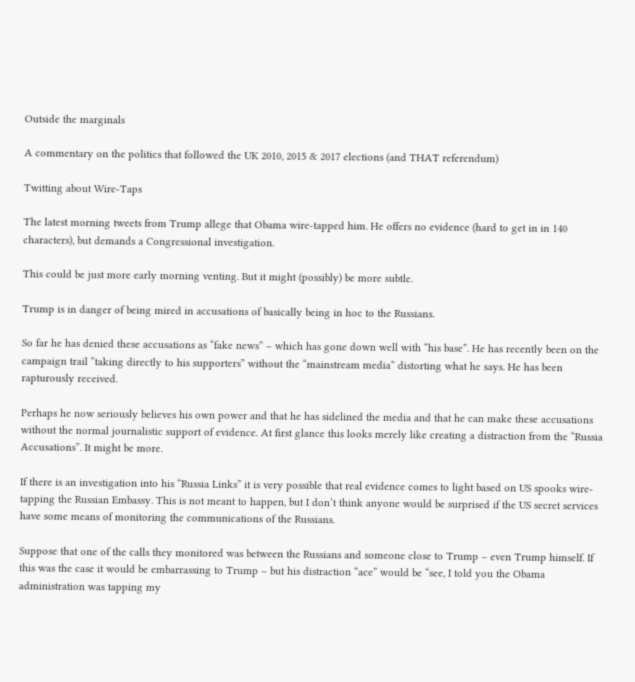Outside the marginals

A commentary on the politics that followed the UK 2010, 2015 & 2017 elections (and THAT referendum)

Twitting about Wire-Taps

The latest morning tweets from Trump allege that Obama wire-tapped him. He offers no evidence (hard to get in in 140 characters), but demands a Congressional investigation.

This could be just more early morning venting. But it might (possibly) be more subtle.

Trump is in danger of being mired in accusations of basically being in hoc to the Russians.

So far he has denied these accusations as “fake news” – which has gone down well with “his base”. He has recently been on the campaign trail “taking directly to his supporters” without the “mainstream media” distorting what he says. He has been rapturously received.

Perhaps he now seriously believes his own power and that he has sidelined the media and that he can make these accusations without the normal journalistic support of evidence. At first glance this looks merely like creating a distraction from the “Russia Accusations”. It might be more.

If there is an investigation into his “Russia Links” it is very possible that real evidence comes to light based on US spooks wire-tapping the Russian Embassy. This is not meant to happen, but I don’t think anyone would be surprised if the US secret services have some means of monitoring the communications of the Russians.

Suppose that one of the calls they monitored was between the Russians and someone close to Trump – even Trump himself. If this was the case it would be embarrassing to Trump – but his distraction “ace” would be “see, I told you the Obama administration was tapping my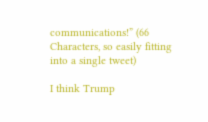communications!” (66 Characters, so easily fitting into a single tweet)

I think Trump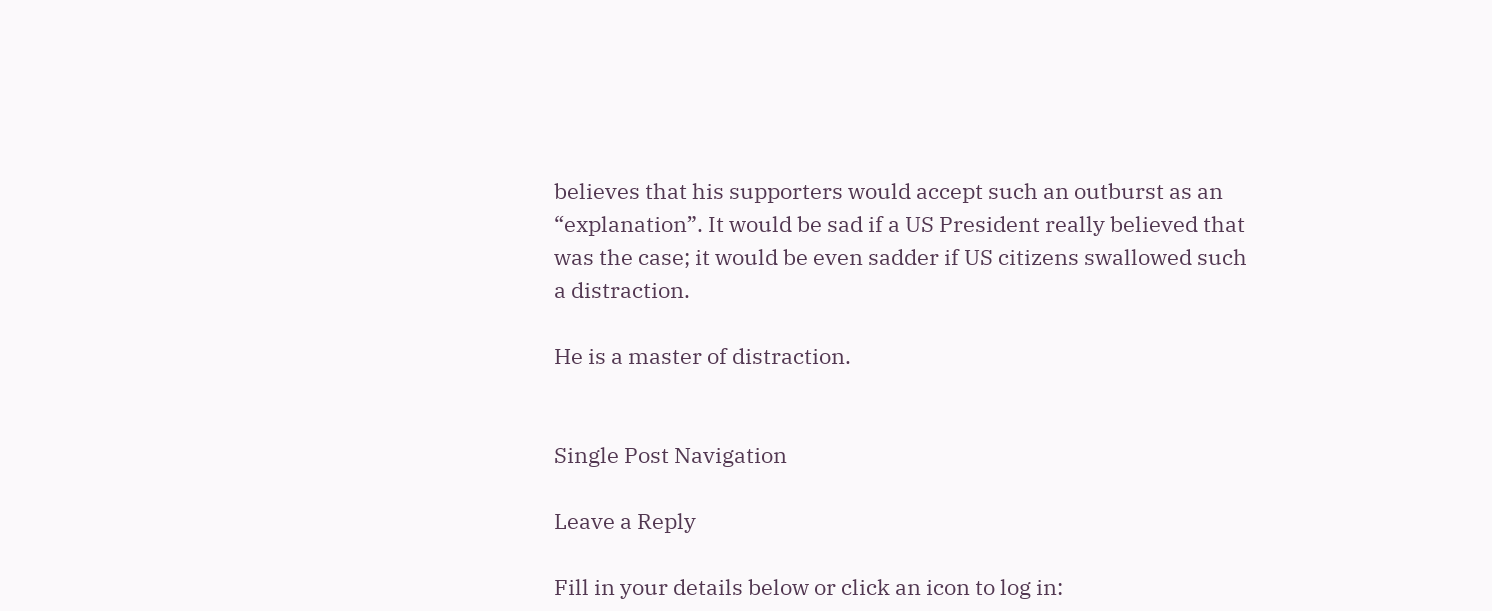believes that his supporters would accept such an outburst as an “explanation”. It would be sad if a US President really believed that was the case; it would be even sadder if US citizens swallowed such a distraction.

He is a master of distraction.


Single Post Navigation

Leave a Reply

Fill in your details below or click an icon to log in: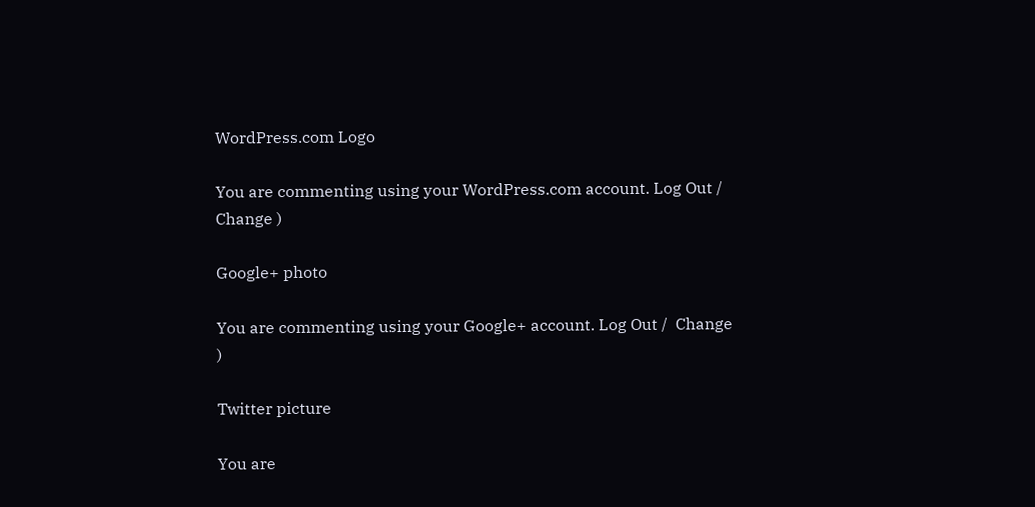WordPress.com Logo

You are commenting using your WordPress.com account. Log Out /  Change )

Google+ photo

You are commenting using your Google+ account. Log Out /  Change )

Twitter picture

You are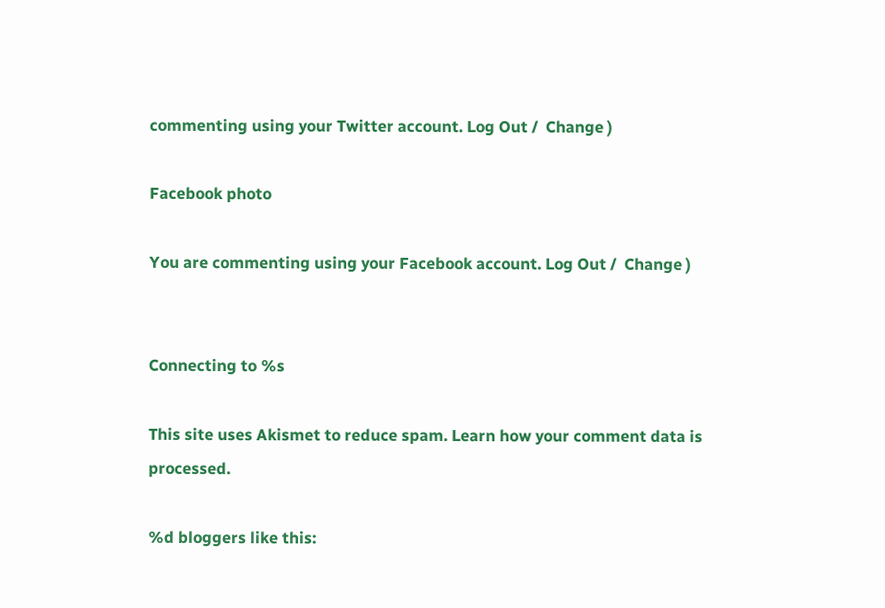commenting using your Twitter account. Log Out /  Change )

Facebook photo

You are commenting using your Facebook account. Log Out /  Change )


Connecting to %s

This site uses Akismet to reduce spam. Learn how your comment data is processed.

%d bloggers like this: